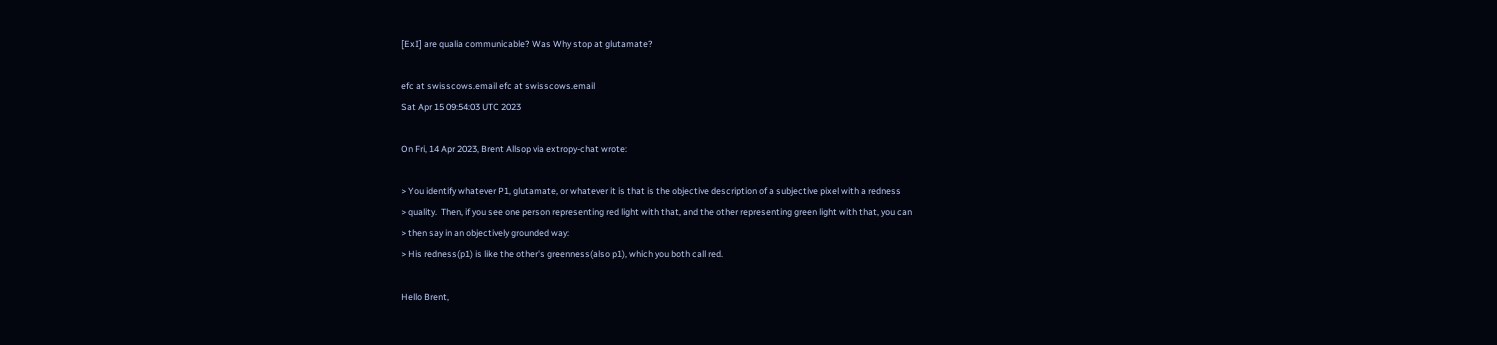[ExI] are qualia communicable? Was Why stop at glutamate?

efc at swisscows.email efc at swisscows.email
Sat Apr 15 09:54:03 UTC 2023

On Fri, 14 Apr 2023, Brent Allsop via extropy-chat wrote:

> You identify whatever P1, glutamate, or whatever it is that is the objective description of a subjective pixel with a redness
> quality.  Then, if you see one person representing red light with that, and the other representing green light with that, you can
> then say in an objectively grounded way:
> His redness(p1) is like the other's greenness(also p1), which you both call red.

Hello Brent,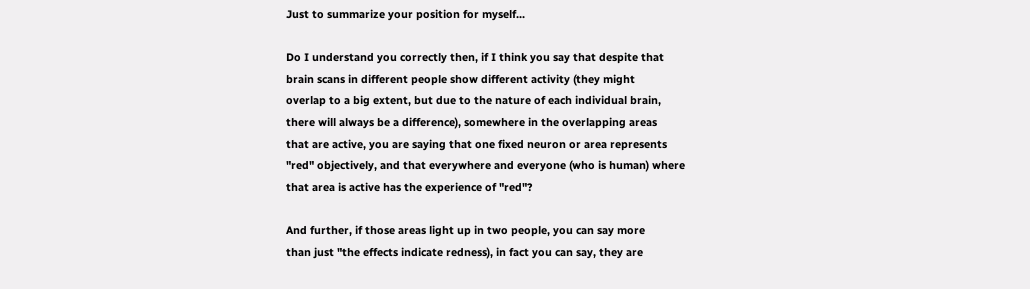Just to summarize your position for myself...

Do I understand you correctly then, if I think you say that despite that
brain scans in different people show different activity (they might
overlap to a big extent, but due to the nature of each individual brain,
there will always be a difference), somewhere in the overlapping areas
that are active, you are saying that one fixed neuron or area represents
"red" objectively, and that everywhere and everyone (who is human) where
that area is active has the experience of "red"?

And further, if those areas light up in two people, you can say more
than just "the effects indicate redness), in fact you can say, they are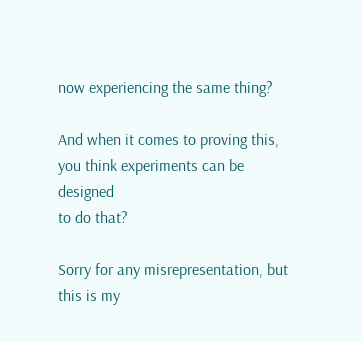now experiencing the same thing?

And when it comes to proving this, you think experiments can be designed
to do that?

Sorry for any misrepresentation, but this is my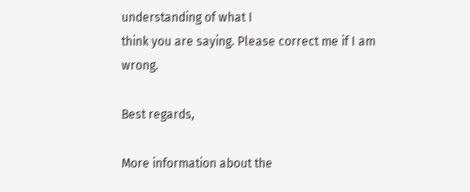understanding of what I
think you are saying. Please correct me if I am wrong.

Best regards,

More information about the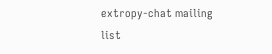extropy-chat mailing list